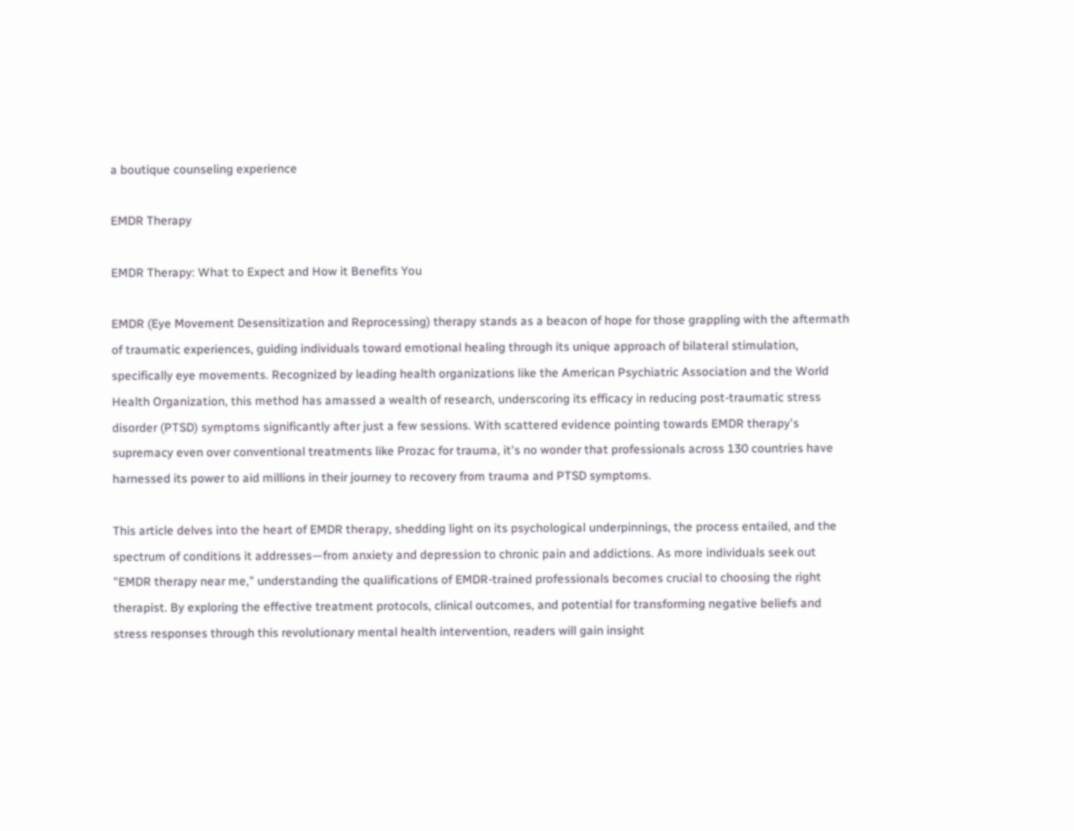a boutique counseling experience

EMDR Therapy

EMDR Therapy: What to Expect and How it Benefits You

EMDR (Eye Movement Desensitization and Reprocessing) therapy stands as a beacon of hope for those grappling with the aftermath of traumatic experiences, guiding individuals toward emotional healing through its unique approach of bilateral stimulation, specifically eye movements. Recognized by leading health organizations like the American Psychiatric Association and the World Health Organization, this method has amassed a wealth of research, underscoring its efficacy in reducing post-traumatic stress disorder (PTSD) symptoms significantly after just a few sessions. With scattered evidence pointing towards EMDR therapy's supremacy even over conventional treatments like Prozac for trauma, it's no wonder that professionals across 130 countries have harnessed its power to aid millions in their journey to recovery from trauma and PTSD symptoms.

This article delves into the heart of EMDR therapy, shedding light on its psychological underpinnings, the process entailed, and the spectrum of conditions it addresses—from anxiety and depression to chronic pain and addictions. As more individuals seek out "EMDR therapy near me," understanding the qualifications of EMDR-trained professionals becomes crucial to choosing the right therapist. By exploring the effective treatment protocols, clinical outcomes, and potential for transforming negative beliefs and stress responses through this revolutionary mental health intervention, readers will gain insight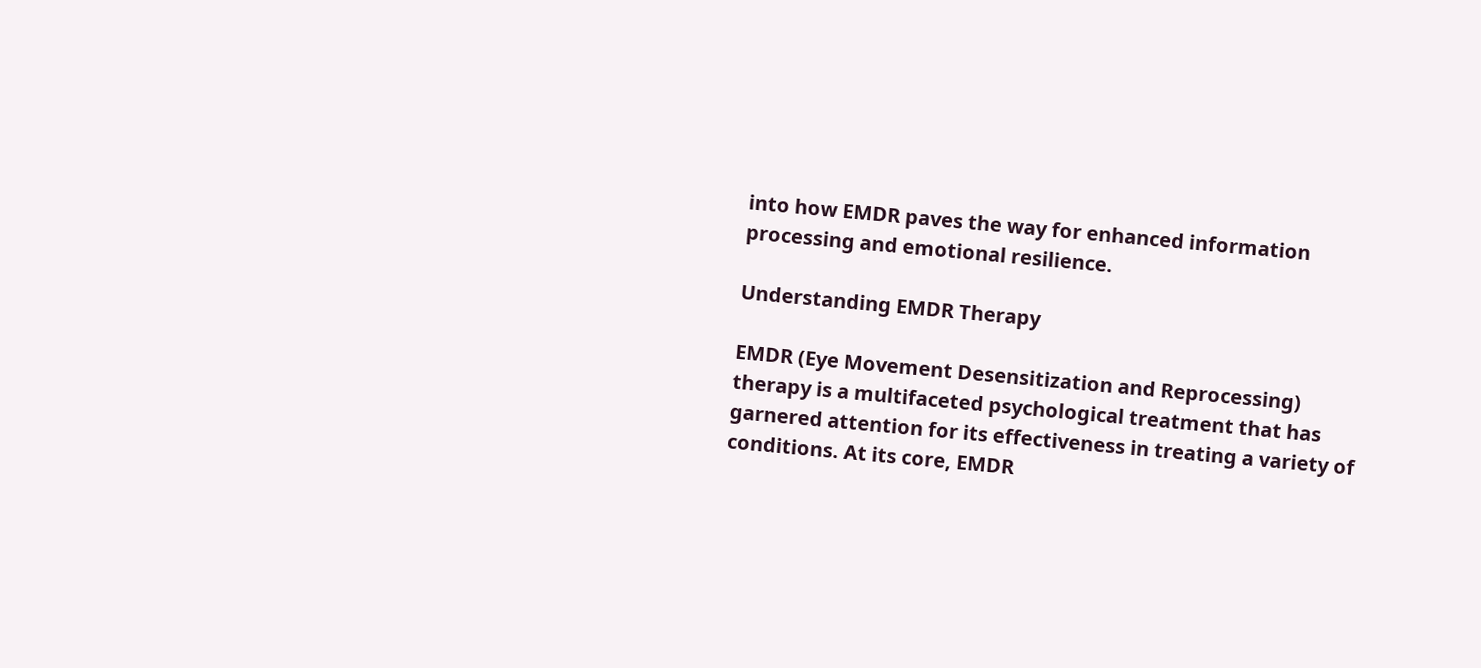into how EMDR paves the way for enhanced information processing and emotional resilience.

Understanding EMDR Therapy

EMDR (Eye Movement Desensitization and Reprocessing) therapy is a multifaceted psychological treatment that has garnered attention for its effectiveness in treating a variety of conditions. At its core, EMDR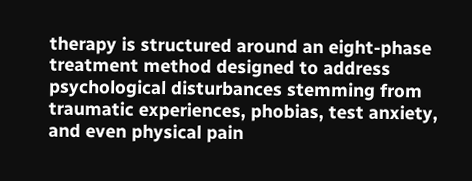therapy is structured around an eight-phase treatment method designed to address psychological disturbances stemming from traumatic experiences, phobias, test anxiety, and even physical pain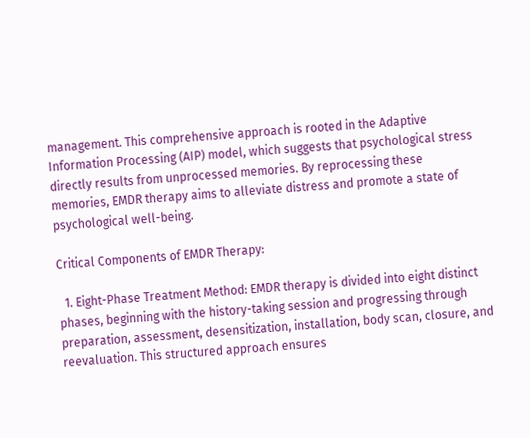management. This comprehensive approach is rooted in the Adaptive Information Processing (AIP) model, which suggests that psychological stress directly results from unprocessed memories. By reprocessing these memories, EMDR therapy aims to alleviate distress and promote a state of psychological well-being.

Critical Components of EMDR Therapy:

  1. Eight-Phase Treatment Method: EMDR therapy is divided into eight distinct phases, beginning with the history-taking session and progressing through preparation, assessment, desensitization, installation, body scan, closure, and reevaluation. This structured approach ensures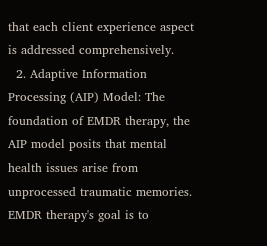that each client experience aspect is addressed comprehensively.
  2. Adaptive Information Processing (AIP) Model: The foundation of EMDR therapy, the AIP model posits that mental health issues arise from unprocessed traumatic memories. EMDR therapy's goal is to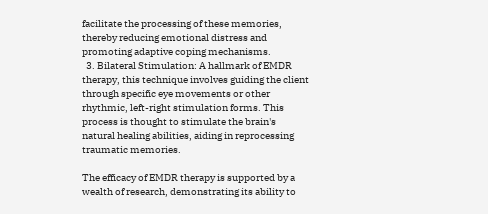facilitate the processing of these memories, thereby reducing emotional distress and promoting adaptive coping mechanisms.
  3. Bilateral Stimulation: A hallmark of EMDR therapy, this technique involves guiding the client through specific eye movements or other rhythmic, left-right stimulation forms. This process is thought to stimulate the brain's natural healing abilities, aiding in reprocessing traumatic memories.

The efficacy of EMDR therapy is supported by a wealth of research, demonstrating its ability to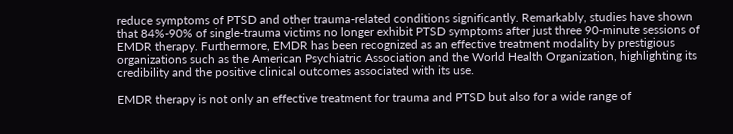reduce symptoms of PTSD and other trauma-related conditions significantly. Remarkably, studies have shown that 84%-90% of single-trauma victims no longer exhibit PTSD symptoms after just three 90-minute sessions of EMDR therapy. Furthermore, EMDR has been recognized as an effective treatment modality by prestigious organizations such as the American Psychiatric Association and the World Health Organization, highlighting its credibility and the positive clinical outcomes associated with its use.

EMDR therapy is not only an effective treatment for trauma and PTSD but also for a wide range of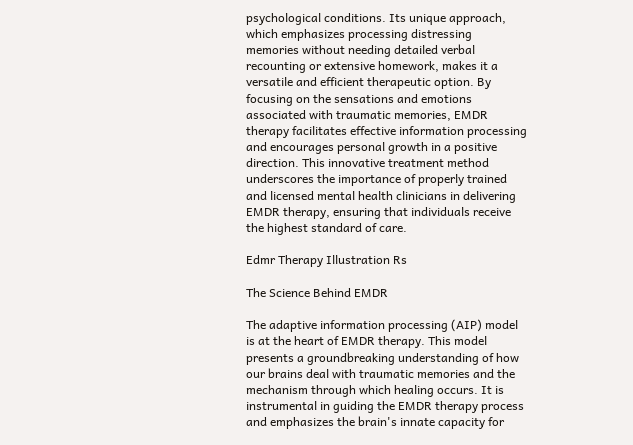psychological conditions. Its unique approach, which emphasizes processing distressing memories without needing detailed verbal recounting or extensive homework, makes it a versatile and efficient therapeutic option. By focusing on the sensations and emotions associated with traumatic memories, EMDR therapy facilitates effective information processing and encourages personal growth in a positive direction. This innovative treatment method underscores the importance of properly trained and licensed mental health clinicians in delivering EMDR therapy, ensuring that individuals receive the highest standard of care.

Edmr Therapy Illustration Rs

The Science Behind EMDR

The adaptive information processing (AIP) model is at the heart of EMDR therapy. This model presents a groundbreaking understanding of how our brains deal with traumatic memories and the mechanism through which healing occurs. It is instrumental in guiding the EMDR therapy process and emphasizes the brain's innate capacity for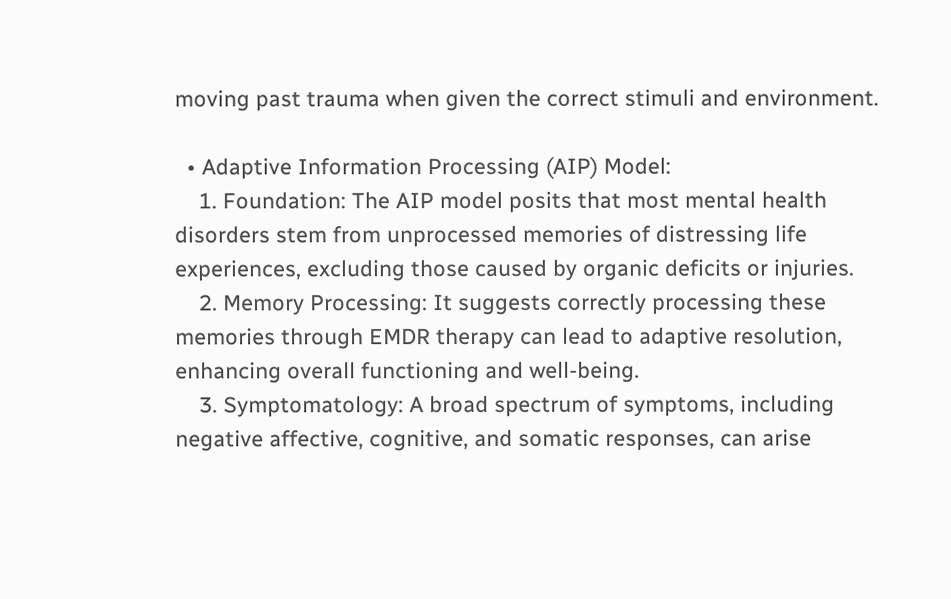moving past trauma when given the correct stimuli and environment.

  • Adaptive Information Processing (AIP) Model:
    1. Foundation: The AIP model posits that most mental health disorders stem from unprocessed memories of distressing life experiences, excluding those caused by organic deficits or injuries.
    2. Memory Processing: It suggests correctly processing these memories through EMDR therapy can lead to adaptive resolution, enhancing overall functioning and well-being.
    3. Symptomatology: A broad spectrum of symptoms, including negative affective, cognitive, and somatic responses, can arise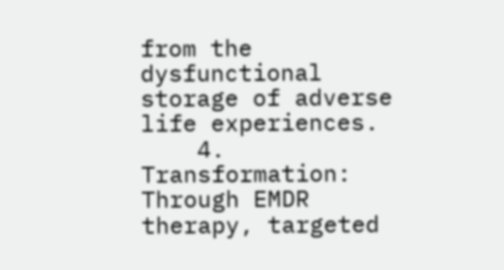from the dysfunctional storage of adverse life experiences.
    4. Transformation: Through EMDR therapy, targeted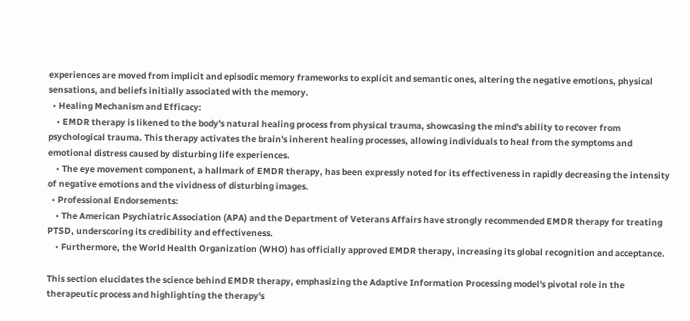experiences are moved from implicit and episodic memory frameworks to explicit and semantic ones, altering the negative emotions, physical sensations, and beliefs initially associated with the memory.
  • Healing Mechanism and Efficacy:
    • EMDR therapy is likened to the body's natural healing process from physical trauma, showcasing the mind's ability to recover from psychological trauma. This therapy activates the brain's inherent healing processes, allowing individuals to heal from the symptoms and emotional distress caused by disturbing life experiences.
    • The eye movement component, a hallmark of EMDR therapy, has been expressly noted for its effectiveness in rapidly decreasing the intensity of negative emotions and the vividness of disturbing images.
  • Professional Endorsements:
    • The American Psychiatric Association (APA) and the Department of Veterans Affairs have strongly recommended EMDR therapy for treating PTSD, underscoring its credibility and effectiveness.
    • Furthermore, the World Health Organization (WHO) has officially approved EMDR therapy, increasing its global recognition and acceptance.

This section elucidates the science behind EMDR therapy, emphasizing the Adaptive Information Processing model's pivotal role in the therapeutic process and highlighting the therapy's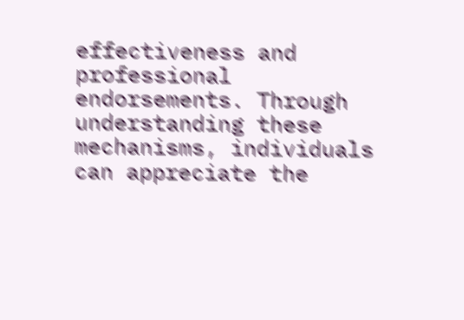effectiveness and professional endorsements. Through understanding these mechanisms, individuals can appreciate the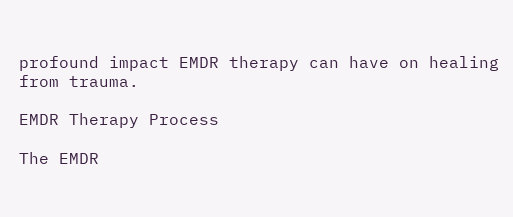profound impact EMDR therapy can have on healing from trauma.

EMDR Therapy Process

The EMDR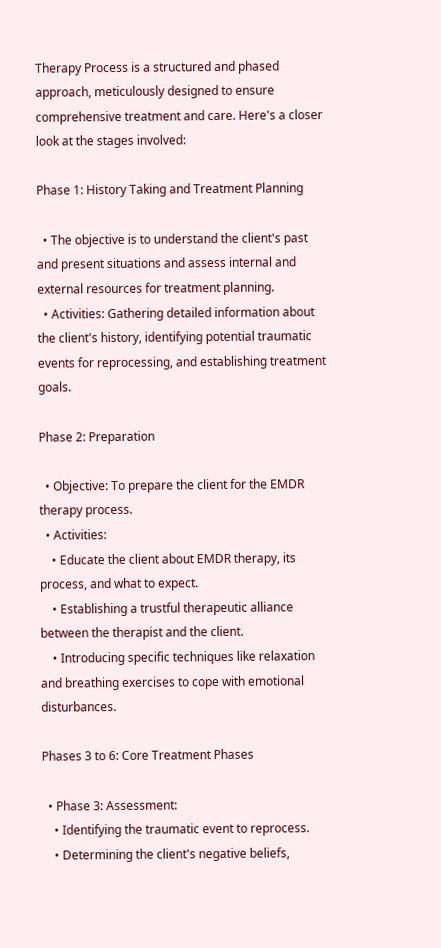Therapy Process is a structured and phased approach, meticulously designed to ensure comprehensive treatment and care. Here's a closer look at the stages involved:

Phase 1: History Taking and Treatment Planning

  • The objective is to understand the client's past and present situations and assess internal and external resources for treatment planning.
  • Activities: Gathering detailed information about the client's history, identifying potential traumatic events for reprocessing, and establishing treatment goals.

Phase 2: Preparation

  • Objective: To prepare the client for the EMDR therapy process.
  • Activities:
    • Educate the client about EMDR therapy, its process, and what to expect.
    • Establishing a trustful therapeutic alliance between the therapist and the client.
    • Introducing specific techniques like relaxation and breathing exercises to cope with emotional disturbances.

Phases 3 to 6: Core Treatment Phases

  • Phase 3: Assessment:
    • Identifying the traumatic event to reprocess.
    • Determining the client's negative beliefs,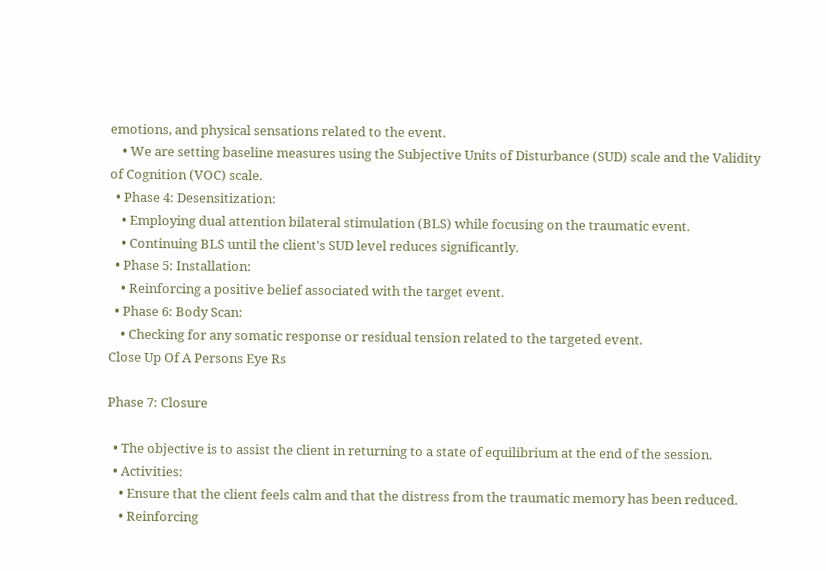emotions, and physical sensations related to the event.
    • We are setting baseline measures using the Subjective Units of Disturbance (SUD) scale and the Validity of Cognition (VOC) scale.
  • Phase 4: Desensitization:
    • Employing dual attention bilateral stimulation (BLS) while focusing on the traumatic event.
    • Continuing BLS until the client's SUD level reduces significantly.
  • Phase 5: Installation:
    • Reinforcing a positive belief associated with the target event.
  • Phase 6: Body Scan:
    • Checking for any somatic response or residual tension related to the targeted event.
Close Up Of A Persons Eye Rs

Phase 7: Closure

  • The objective is to assist the client in returning to a state of equilibrium at the end of the session.
  • Activities:
    • Ensure that the client feels calm and that the distress from the traumatic memory has been reduced.
    • Reinforcing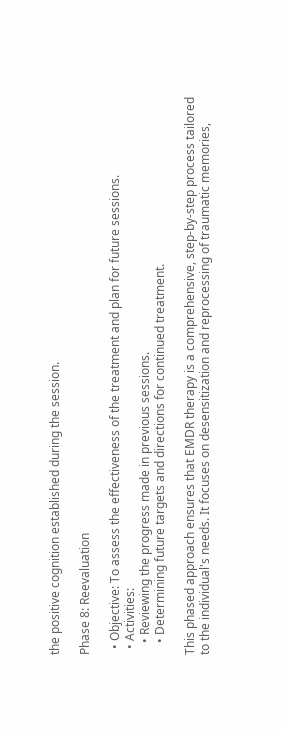the positive cognition established during the session.

Phase 8: Reevaluation

  • Objective: To assess the effectiveness of the treatment and plan for future sessions.
  • Activities:
    • Reviewing the progress made in previous sessions.
    • Determining future targets and directions for continued treatment.

This phased approach ensures that EMDR therapy is a comprehensive, step-by-step process tailored to the individual's needs. It focuses on desensitization and reprocessing of traumatic memories,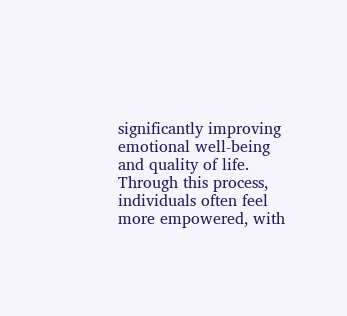significantly improving emotional well-being and quality of life. Through this process, individuals often feel more empowered, with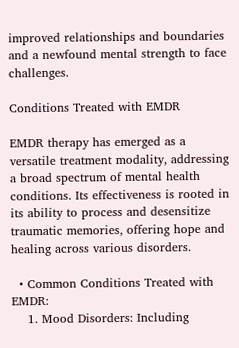improved relationships and boundaries and a newfound mental strength to face challenges.

Conditions Treated with EMDR

EMDR therapy has emerged as a versatile treatment modality, addressing a broad spectrum of mental health conditions. Its effectiveness is rooted in its ability to process and desensitize traumatic memories, offering hope and healing across various disorders.

  • Common Conditions Treated with EMDR:
    1. Mood Disorders: Including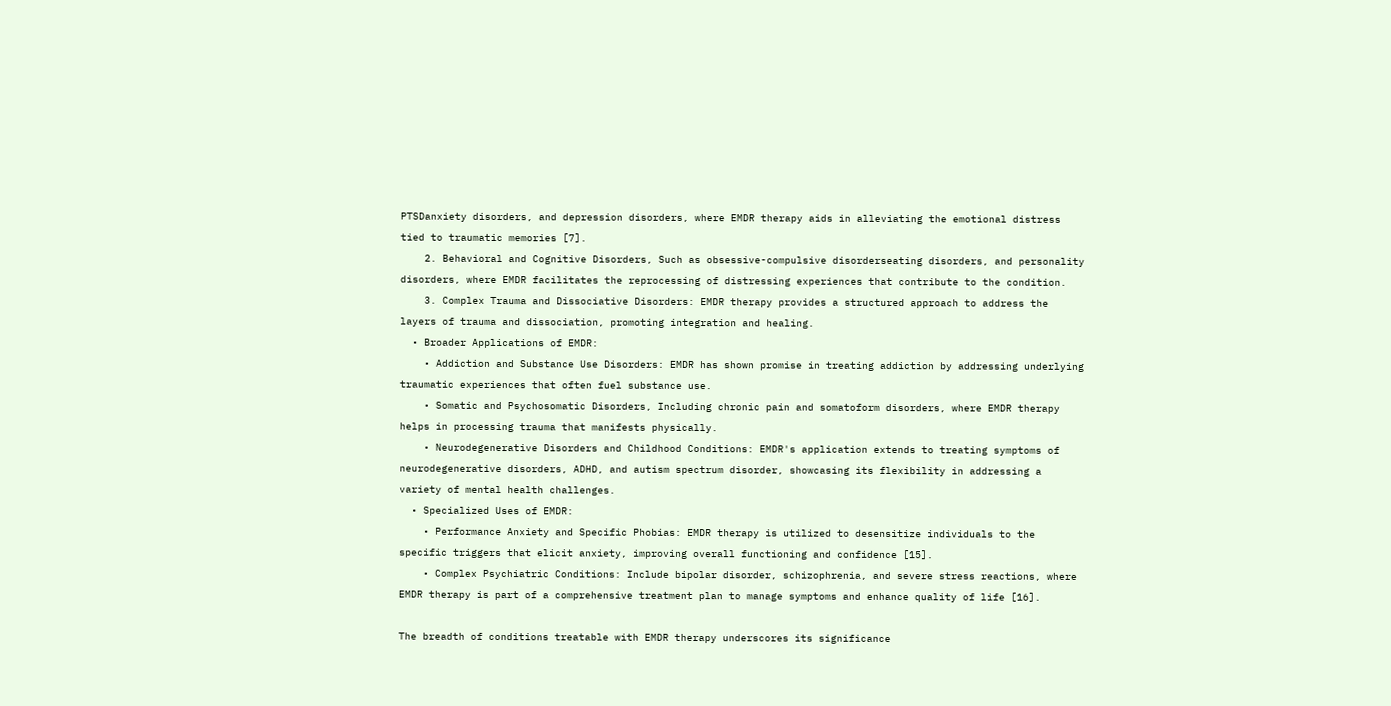PTSDanxiety disorders, and depression disorders, where EMDR therapy aids in alleviating the emotional distress tied to traumatic memories [7].
    2. Behavioral and Cognitive Disorders, Such as obsessive-compulsive disorderseating disorders, and personality disorders, where EMDR facilitates the reprocessing of distressing experiences that contribute to the condition.
    3. Complex Trauma and Dissociative Disorders: EMDR therapy provides a structured approach to address the layers of trauma and dissociation, promoting integration and healing.
  • Broader Applications of EMDR:
    • Addiction and Substance Use Disorders: EMDR has shown promise in treating addiction by addressing underlying traumatic experiences that often fuel substance use.
    • Somatic and Psychosomatic Disorders, Including chronic pain and somatoform disorders, where EMDR therapy helps in processing trauma that manifests physically.
    • Neurodegenerative Disorders and Childhood Conditions: EMDR's application extends to treating symptoms of neurodegenerative disorders, ADHD, and autism spectrum disorder, showcasing its flexibility in addressing a variety of mental health challenges.
  • Specialized Uses of EMDR:
    • Performance Anxiety and Specific Phobias: EMDR therapy is utilized to desensitize individuals to the specific triggers that elicit anxiety, improving overall functioning and confidence [15].
    • Complex Psychiatric Conditions: Include bipolar disorder, schizophrenia, and severe stress reactions, where EMDR therapy is part of a comprehensive treatment plan to manage symptoms and enhance quality of life [16].

The breadth of conditions treatable with EMDR therapy underscores its significance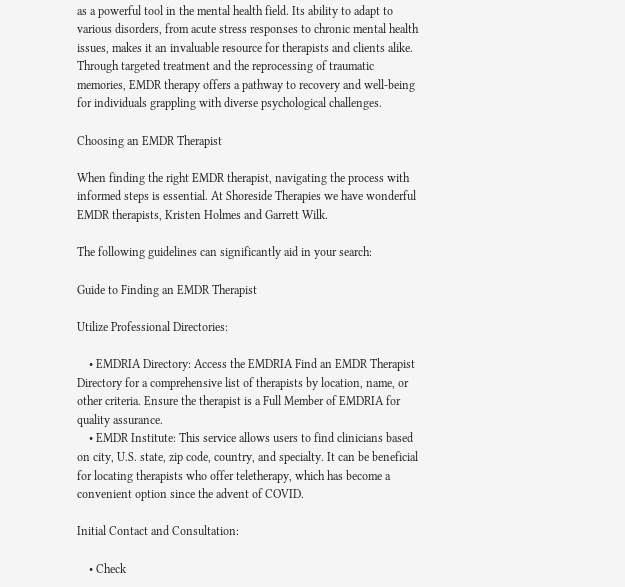as a powerful tool in the mental health field. Its ability to adapt to various disorders, from acute stress responses to chronic mental health issues, makes it an invaluable resource for therapists and clients alike. Through targeted treatment and the reprocessing of traumatic memories, EMDR therapy offers a pathway to recovery and well-being for individuals grappling with diverse psychological challenges.

Choosing an EMDR Therapist

When finding the right EMDR therapist, navigating the process with informed steps is essential. At Shoreside Therapies we have wonderful EMDR therapists, Kristen Holmes and Garrett Wilk.

The following guidelines can significantly aid in your search:

Guide to Finding an EMDR Therapist

Utilize Professional Directories:

    • EMDRIA Directory: Access the EMDRIA Find an EMDR Therapist Directory for a comprehensive list of therapists by location, name, or other criteria. Ensure the therapist is a Full Member of EMDRIA for quality assurance.
    • EMDR Institute: This service allows users to find clinicians based on city, U.S. state, zip code, country, and specialty. It can be beneficial for locating therapists who offer teletherapy, which has become a convenient option since the advent of COVID.

Initial Contact and Consultation:

    • Check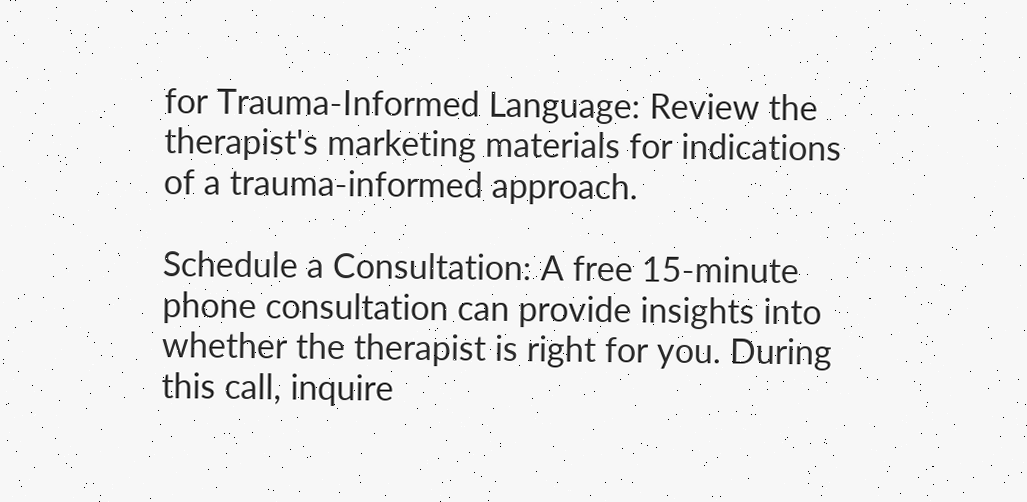for Trauma-Informed Language: Review the therapist's marketing materials for indications of a trauma-informed approach.

Schedule a Consultation: A free 15-minute phone consultation can provide insights into whether the therapist is right for you. During this call, inquire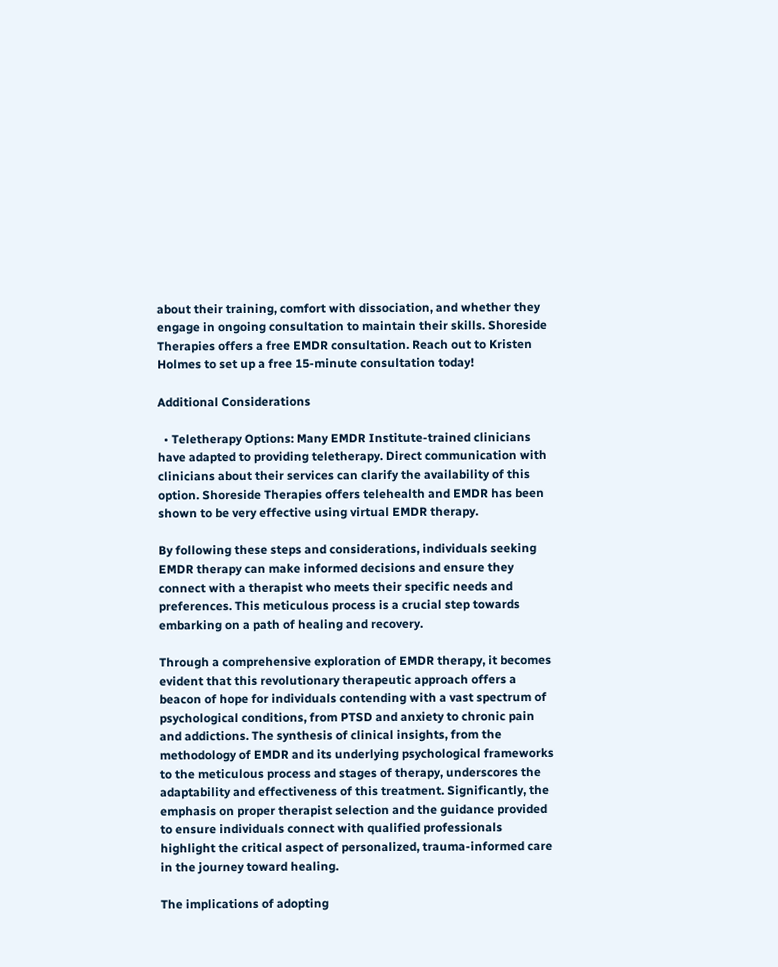about their training, comfort with dissociation, and whether they engage in ongoing consultation to maintain their skills. Shoreside Therapies offers a free EMDR consultation. Reach out to Kristen Holmes to set up a free 15-minute consultation today!

Additional Considerations

  • Teletherapy Options: Many EMDR Institute-trained clinicians have adapted to providing teletherapy. Direct communication with clinicians about their services can clarify the availability of this option. Shoreside Therapies offers telehealth and EMDR has been shown to be very effective using virtual EMDR therapy.

By following these steps and considerations, individuals seeking EMDR therapy can make informed decisions and ensure they connect with a therapist who meets their specific needs and preferences. This meticulous process is a crucial step towards embarking on a path of healing and recovery.

Through a comprehensive exploration of EMDR therapy, it becomes evident that this revolutionary therapeutic approach offers a beacon of hope for individuals contending with a vast spectrum of psychological conditions, from PTSD and anxiety to chronic pain and addictions. The synthesis of clinical insights, from the methodology of EMDR and its underlying psychological frameworks to the meticulous process and stages of therapy, underscores the adaptability and effectiveness of this treatment. Significantly, the emphasis on proper therapist selection and the guidance provided to ensure individuals connect with qualified professionals highlight the critical aspect of personalized, trauma-informed care in the journey toward healing.

The implications of adopting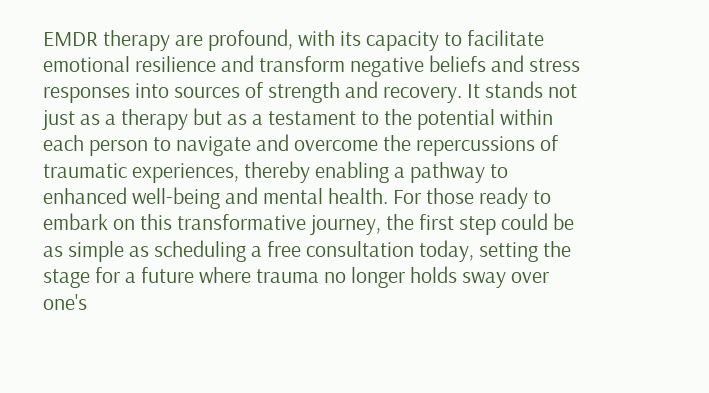EMDR therapy are profound, with its capacity to facilitate emotional resilience and transform negative beliefs and stress responses into sources of strength and recovery. It stands not just as a therapy but as a testament to the potential within each person to navigate and overcome the repercussions of traumatic experiences, thereby enabling a pathway to enhanced well-being and mental health. For those ready to embark on this transformative journey, the first step could be as simple as scheduling a free consultation today, setting the stage for a future where trauma no longer holds sway over one's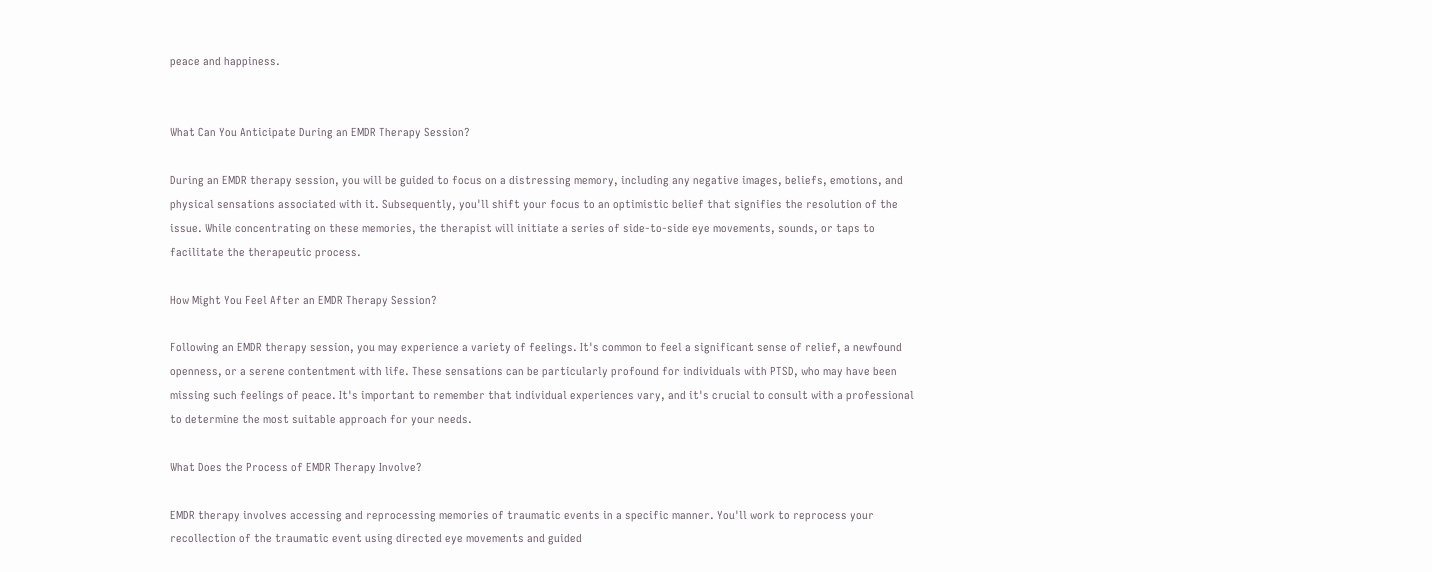peace and happiness.


What Can You Anticipate During an EMDR Therapy Session?

During an EMDR therapy session, you will be guided to focus on a distressing memory, including any negative images, beliefs, emotions, and physical sensations associated with it. Subsequently, you'll shift your focus to an optimistic belief that signifies the resolution of the issue. While concentrating on these memories, the therapist will initiate a series of side-to-side eye movements, sounds, or taps to facilitate the therapeutic process.

How Might You Feel After an EMDR Therapy Session?

Following an EMDR therapy session, you may experience a variety of feelings. It's common to feel a significant sense of relief, a newfound openness, or a serene contentment with life. These sensations can be particularly profound for individuals with PTSD, who may have been missing such feelings of peace. It's important to remember that individual experiences vary, and it's crucial to consult with a professional to determine the most suitable approach for your needs.

What Does the Process of EMDR Therapy Involve?

EMDR therapy involves accessing and reprocessing memories of traumatic events in a specific manner. You'll work to reprocess your recollection of the traumatic event using directed eye movements and guided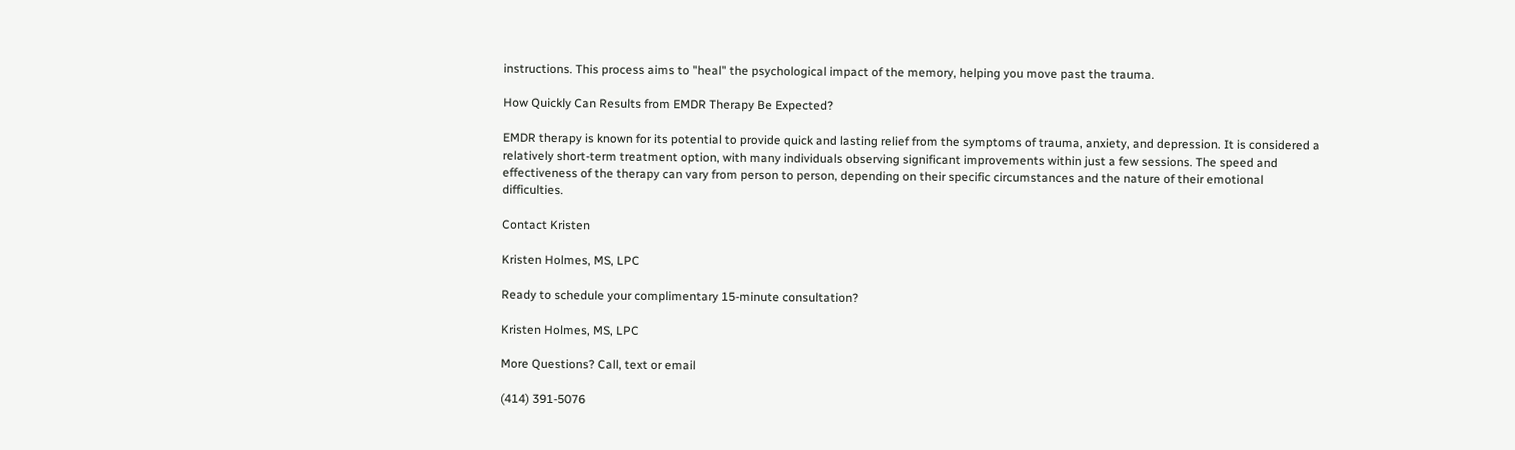instructions. This process aims to "heal" the psychological impact of the memory, helping you move past the trauma.

How Quickly Can Results from EMDR Therapy Be Expected?

EMDR therapy is known for its potential to provide quick and lasting relief from the symptoms of trauma, anxiety, and depression. It is considered a relatively short-term treatment option, with many individuals observing significant improvements within just a few sessions. The speed and effectiveness of the therapy can vary from person to person, depending on their specific circumstances and the nature of their emotional difficulties.

Contact Kristen

Kristen Holmes, MS, LPC

Ready to schedule your complimentary 15-minute consultation?

Kristen Holmes, MS, LPC

More Questions? Call, text or email

(414) 391-5076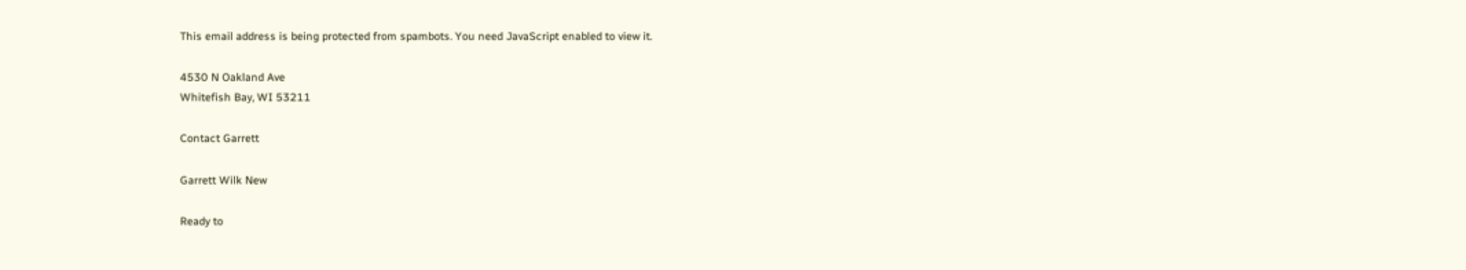This email address is being protected from spambots. You need JavaScript enabled to view it.

4530 N Oakland Ave
Whitefish Bay, WI 53211

Contact Garrett

Garrett Wilk New

Ready to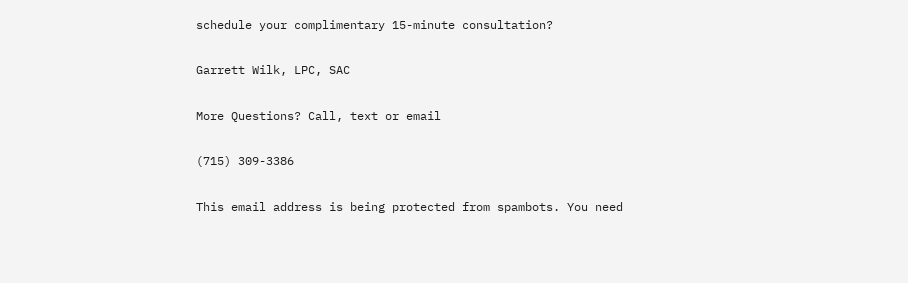schedule your complimentary 15-minute consultation?

Garrett Wilk, LPC, SAC

More Questions? Call, text or email

(715) 309-3386

This email address is being protected from spambots. You need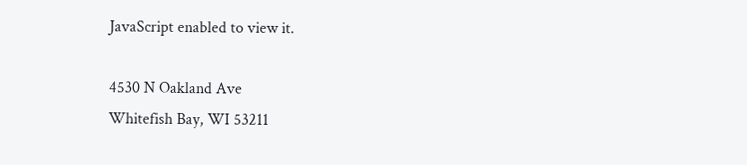JavaScript enabled to view it.

4530 N Oakland Ave
Whitefish Bay, WI 53211